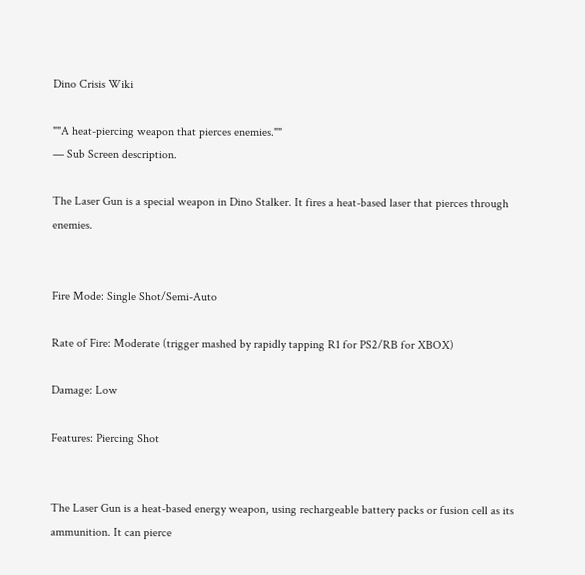Dino Crisis Wiki

""A heat-piercing weapon that pierces enemies.""
— Sub Screen description.

The Laser Gun is a special weapon in Dino Stalker. It fires a heat-based laser that pierces through enemies.


Fire Mode: Single Shot/Semi-Auto

Rate of Fire: Moderate (trigger mashed by rapidly tapping R1 for PS2/RB for XBOX)

Damage: Low

Features: Piercing Shot


The Laser Gun is a heat-based energy weapon, using rechargeable battery packs or fusion cell as its ammunition. It can pierce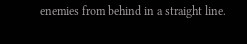enemies from behind in a straight line.